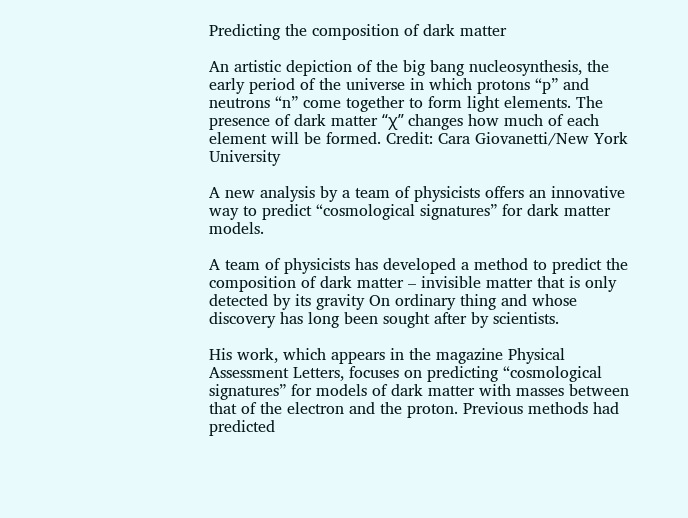Predicting the composition of dark matter

An artistic depiction of the big bang nucleosynthesis, the early period of the universe in which protons “p” and neutrons “n” come together to form light elements. The presence of dark matter “χ” changes how much of each element will be formed. Credit: Cara Giovanetti/New York University

A new analysis by a team of physicists offers an innovative way to predict “cosmological signatures” for dark matter models.

A team of physicists has developed a method to predict the composition of dark matter – invisible matter that is only detected by its gravity On ordinary thing and whose discovery has long been sought after by scientists.

His work, which appears in the magazine Physical Assessment Letters, focuses on predicting “cosmological signatures” for models of dark matter with masses between that of the electron and the proton. Previous methods had predicted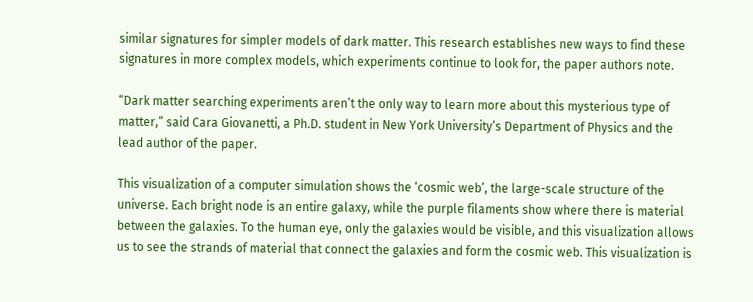similar signatures for simpler models of dark matter. This research establishes new ways to find these signatures in more complex models, which experiments continue to look for, the paper authors note.

“Dark matter searching experiments aren’t the only way to learn more about this mysterious type of matter,” said Cara Giovanetti, a Ph.D. student in New York University’s Department of Physics and the lead author of the paper.

This visualization of a computer simulation shows the ‘cosmic web’, the large-scale structure of the universe. Each bright node is an entire galaxy, while the purple filaments show where there is material between the galaxies. To the human eye, only the galaxies would be visible, and this visualization allows us to see the strands of material that connect the galaxies and form the cosmic web. This visualization is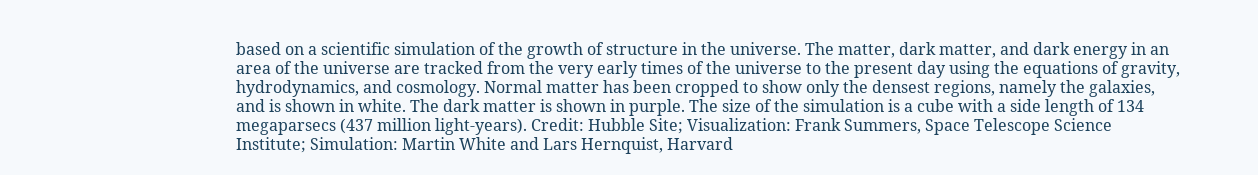based on a scientific simulation of the growth of structure in the universe. The matter, dark matter, and dark energy in an area of the universe are tracked from the very early times of the universe to the present day using the equations of gravity, hydrodynamics, and cosmology. Normal matter has been cropped to show only the densest regions, namely the galaxies, and is shown in white. The dark matter is shown in purple. The size of the simulation is a cube with a side length of 134 megaparsecs (437 million light-years). Credit: Hubble Site; Visualization: Frank Summers, Space Telescope Science Institute; Simulation: Martin White and Lars Hernquist, Harvard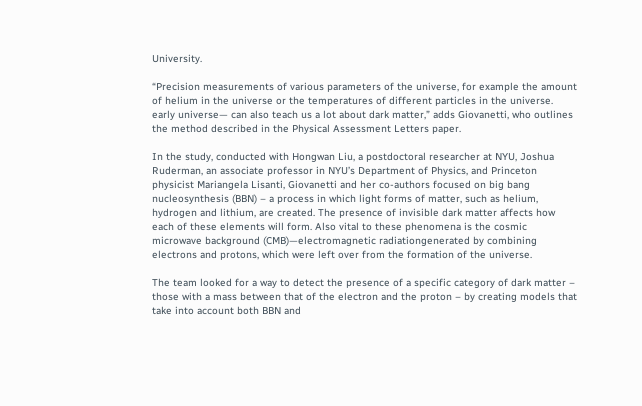University.

“Precision measurements of various parameters of the universe, for example the amount of helium in the universe or the temperatures of different particles in the universe. early universe— can also teach us a lot about dark matter,” adds Giovanetti, who outlines the method described in the Physical Assessment Letters paper.

In the study, conducted with Hongwan Liu, a postdoctoral researcher at NYU, Joshua Ruderman, an associate professor in NYU’s Department of Physics, and Princeton physicist Mariangela Lisanti, Giovanetti and her co-authors focused on big bang nucleosynthesis (BBN) – a process in which light forms of matter, such as helium, hydrogen and lithium, are created. The presence of invisible dark matter affects how each of these elements will form. Also vital to these phenomena is the cosmic microwave background (CMB)—electromagnetic radiationgenerated by combining electrons and protons, which were left over from the formation of the universe.

The team looked for a way to detect the presence of a specific category of dark matter – those with a mass between that of the electron and the proton – by creating models that take into account both BBN and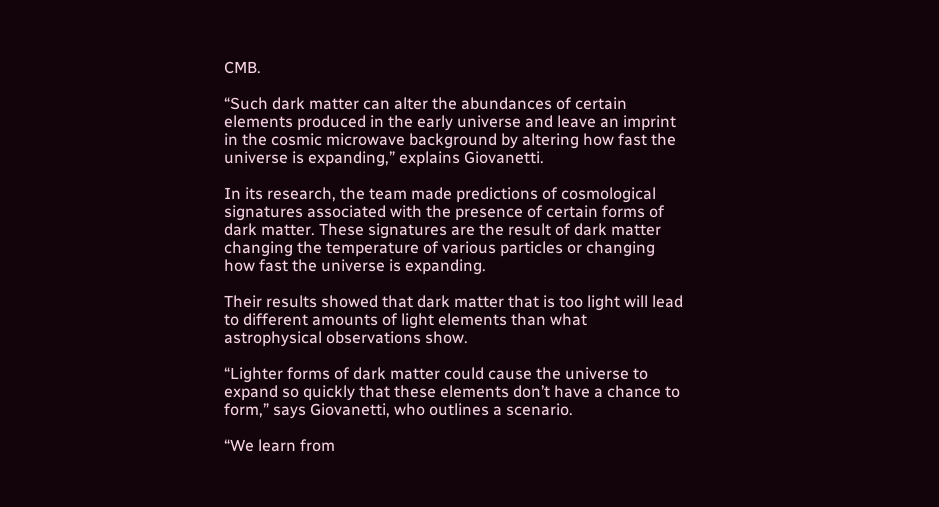CMB.

“Such dark matter can alter the abundances of certain elements produced in the early universe and leave an imprint in the cosmic microwave background by altering how fast the universe is expanding,” explains Giovanetti.

In its research, the team made predictions of cosmological signatures associated with the presence of certain forms of dark matter. These signatures are the result of dark matter changing the temperature of various particles or changing how fast the universe is expanding.

Their results showed that dark matter that is too light will lead to different amounts of light elements than what astrophysical observations show.

“Lighter forms of dark matter could cause the universe to expand so quickly that these elements don’t have a chance to form,” says Giovanetti, who outlines a scenario.

“We learn from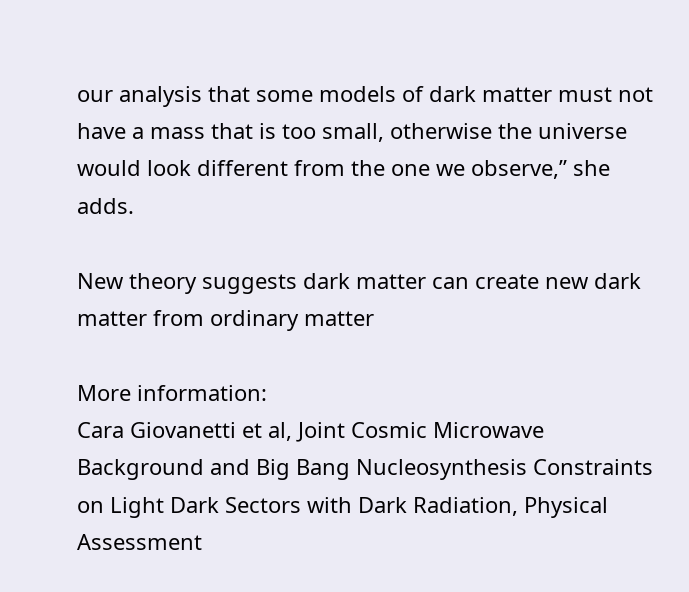our analysis that some models of dark matter must not have a mass that is too small, otherwise the universe would look different from the one we observe,” she adds.

New theory suggests dark matter can create new dark matter from ordinary matter

More information:
Cara Giovanetti et al, Joint Cosmic Microwave Background and Big Bang Nucleosynthesis Constraints on Light Dark Sectors with Dark Radiation, Physical Assessment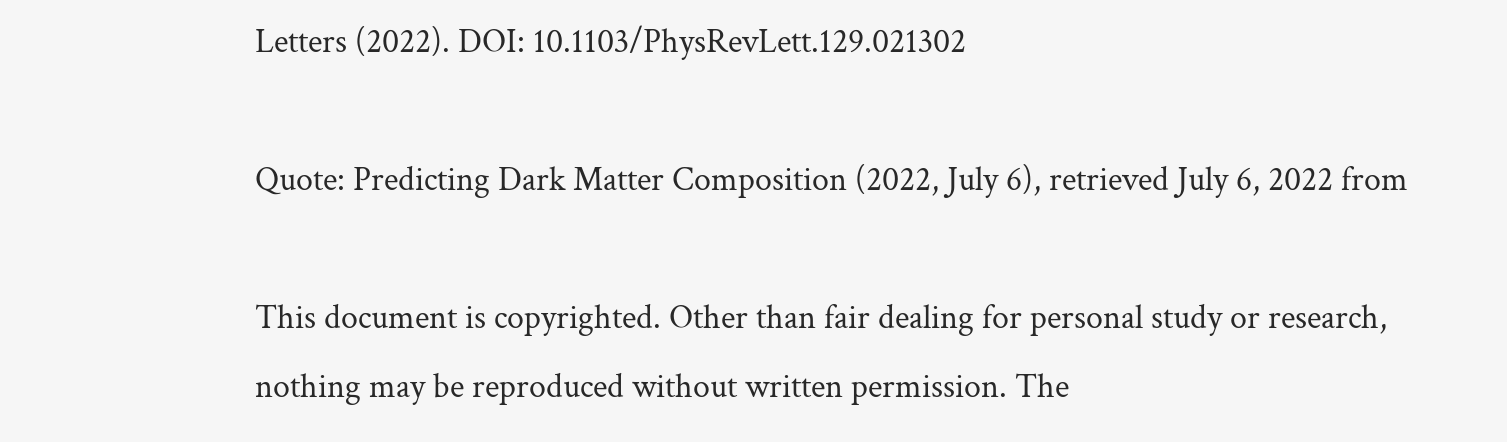Letters (2022). DOI: 10.1103/PhysRevLett.129.021302

Quote: Predicting Dark Matter Composition (2022, July 6), retrieved July 6, 2022 from

This document is copyrighted. Other than fair dealing for personal study or research, nothing may be reproduced without written permission. The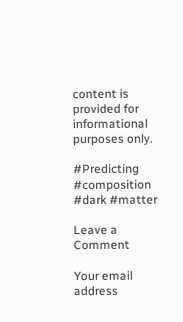content is provided for informational purposes only.

#Predicting #composition #dark #matter

Leave a Comment

Your email address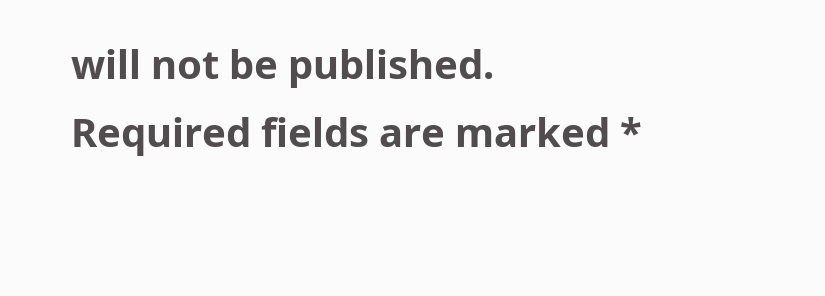will not be published. Required fields are marked *